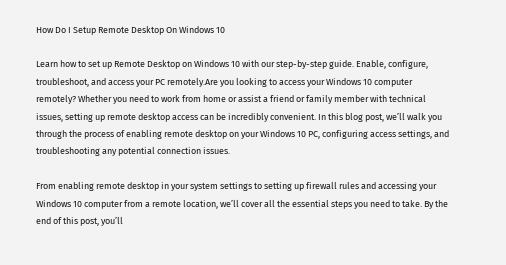How Do I Setup Remote Desktop On Windows 10

Learn how to set up Remote Desktop on Windows 10 with our step-by-step guide. Enable, configure, troubleshoot, and access your PC remotely.Are you looking to access your Windows 10 computer remotely? Whether you need to work from home or assist a friend or family member with technical issues, setting up remote desktop access can be incredibly convenient. In this blog post, we’ll walk you through the process of enabling remote desktop on your Windows 10 PC, configuring access settings, and troubleshooting any potential connection issues.

From enabling remote desktop in your system settings to setting up firewall rules and accessing your Windows 10 computer from a remote location, we’ll cover all the essential steps you need to take. By the end of this post, you’ll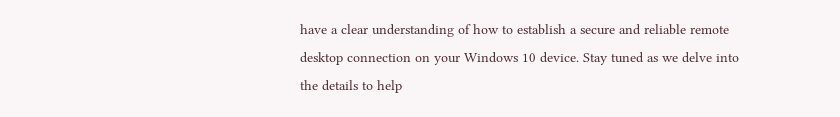have a clear understanding of how to establish a secure and reliable remote desktop connection on your Windows 10 device. Stay tuned as we delve into the details to help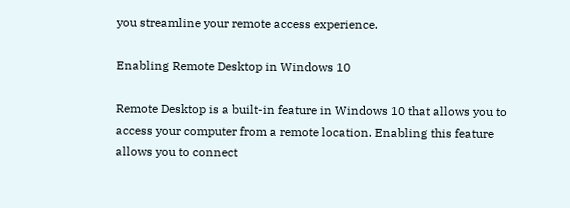you streamline your remote access experience.

Enabling Remote Desktop in Windows 10

Remote Desktop is a built-in feature in Windows 10 that allows you to access your computer from a remote location. Enabling this feature allows you to connect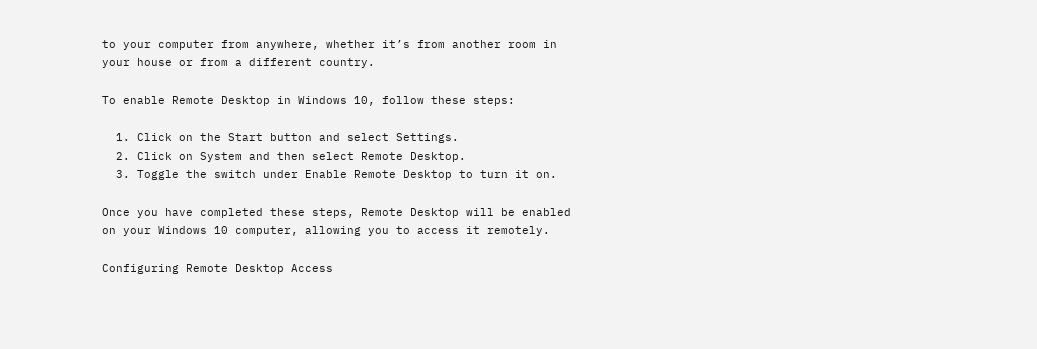to your computer from anywhere, whether it’s from another room in your house or from a different country.

To enable Remote Desktop in Windows 10, follow these steps:

  1. Click on the Start button and select Settings.
  2. Click on System and then select Remote Desktop.
  3. Toggle the switch under Enable Remote Desktop to turn it on.

Once you have completed these steps, Remote Desktop will be enabled on your Windows 10 computer, allowing you to access it remotely.

Configuring Remote Desktop Access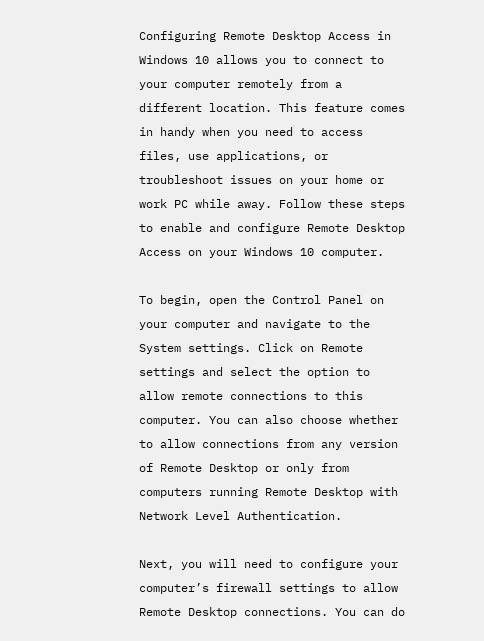Configuring Remote Desktop Access in Windows 10 allows you to connect to your computer remotely from a different location. This feature comes in handy when you need to access files, use applications, or troubleshoot issues on your home or work PC while away. Follow these steps to enable and configure Remote Desktop Access on your Windows 10 computer.

To begin, open the Control Panel on your computer and navigate to the System settings. Click on Remote settings and select the option to allow remote connections to this computer. You can also choose whether to allow connections from any version of Remote Desktop or only from computers running Remote Desktop with Network Level Authentication.

Next, you will need to configure your computer’s firewall settings to allow Remote Desktop connections. You can do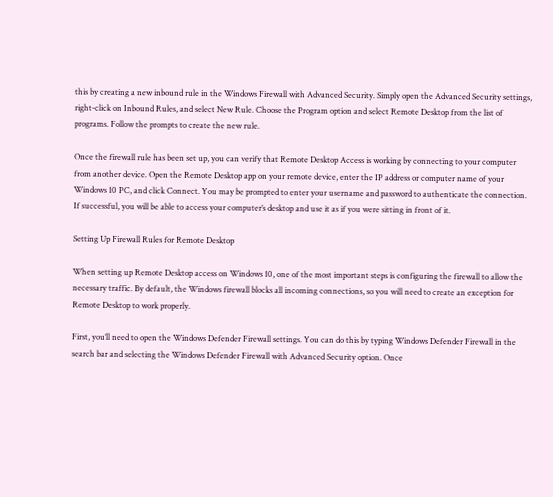this by creating a new inbound rule in the Windows Firewall with Advanced Security. Simply open the Advanced Security settings, right-click on Inbound Rules, and select New Rule. Choose the Program option and select Remote Desktop from the list of programs. Follow the prompts to create the new rule.

Once the firewall rule has been set up, you can verify that Remote Desktop Access is working by connecting to your computer from another device. Open the Remote Desktop app on your remote device, enter the IP address or computer name of your Windows 10 PC, and click Connect. You may be prompted to enter your username and password to authenticate the connection. If successful, you will be able to access your computer’s desktop and use it as if you were sitting in front of it.

Setting Up Firewall Rules for Remote Desktop

When setting up Remote Desktop access on Windows 10, one of the most important steps is configuring the firewall to allow the necessary traffic. By default, the Windows firewall blocks all incoming connections, so you will need to create an exception for Remote Desktop to work properly.

First, you’ll need to open the Windows Defender Firewall settings. You can do this by typing Windows Defender Firewall in the search bar and selecting the Windows Defender Firewall with Advanced Security option. Once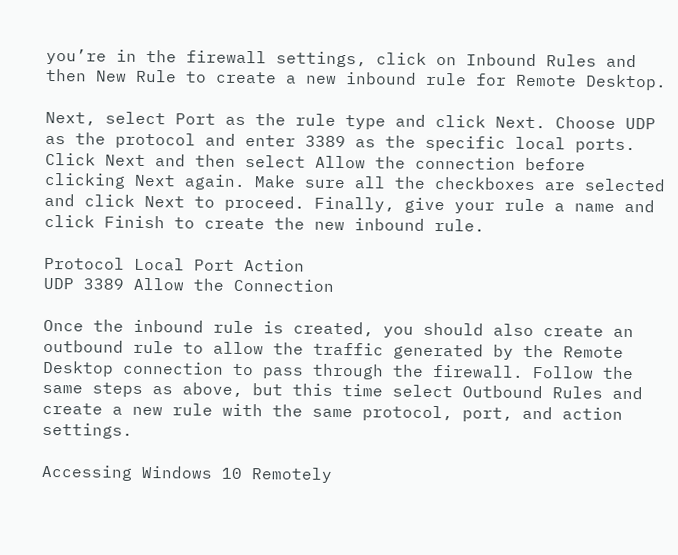you’re in the firewall settings, click on Inbound Rules and then New Rule to create a new inbound rule for Remote Desktop.

Next, select Port as the rule type and click Next. Choose UDP as the protocol and enter 3389 as the specific local ports. Click Next and then select Allow the connection before clicking Next again. Make sure all the checkboxes are selected and click Next to proceed. Finally, give your rule a name and click Finish to create the new inbound rule.

Protocol Local Port Action
UDP 3389 Allow the Connection

Once the inbound rule is created, you should also create an outbound rule to allow the traffic generated by the Remote Desktop connection to pass through the firewall. Follow the same steps as above, but this time select Outbound Rules and create a new rule with the same protocol, port, and action settings.

Accessing Windows 10 Remotely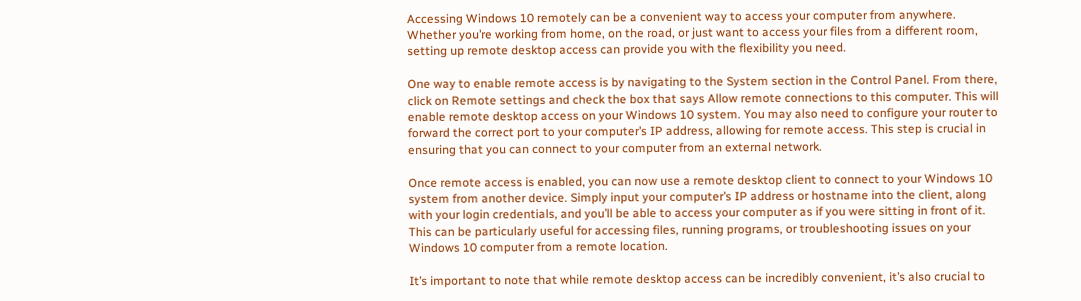Accessing Windows 10 remotely can be a convenient way to access your computer from anywhere. Whether you’re working from home, on the road, or just want to access your files from a different room, setting up remote desktop access can provide you with the flexibility you need.

One way to enable remote access is by navigating to the System section in the Control Panel. From there, click on Remote settings and check the box that says Allow remote connections to this computer. This will enable remote desktop access on your Windows 10 system. You may also need to configure your router to forward the correct port to your computer’s IP address, allowing for remote access. This step is crucial in ensuring that you can connect to your computer from an external network.

Once remote access is enabled, you can now use a remote desktop client to connect to your Windows 10 system from another device. Simply input your computer’s IP address or hostname into the client, along with your login credentials, and you’ll be able to access your computer as if you were sitting in front of it. This can be particularly useful for accessing files, running programs, or troubleshooting issues on your Windows 10 computer from a remote location.

It’s important to note that while remote desktop access can be incredibly convenient, it’s also crucial to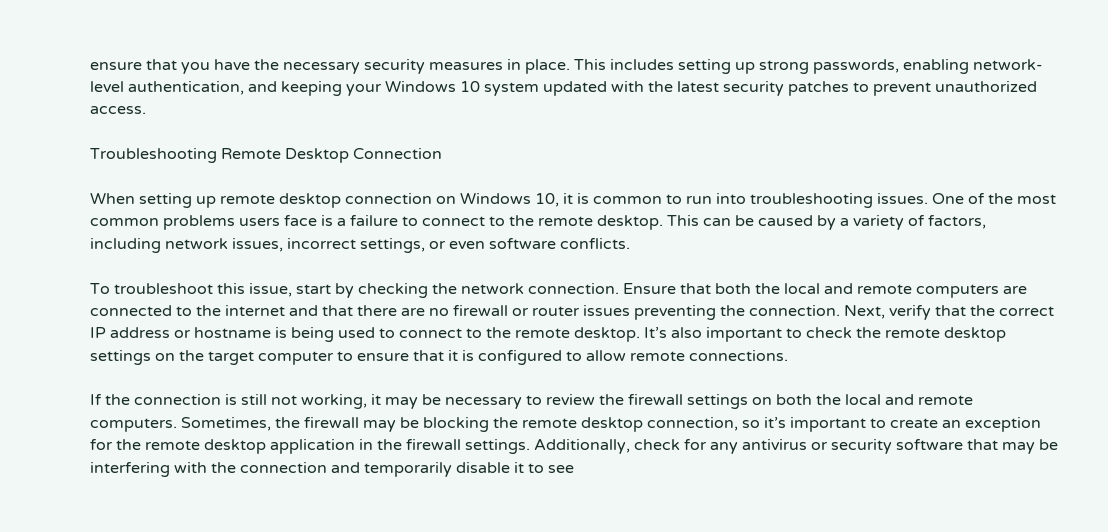ensure that you have the necessary security measures in place. This includes setting up strong passwords, enabling network-level authentication, and keeping your Windows 10 system updated with the latest security patches to prevent unauthorized access.

Troubleshooting Remote Desktop Connection

When setting up remote desktop connection on Windows 10, it is common to run into troubleshooting issues. One of the most common problems users face is a failure to connect to the remote desktop. This can be caused by a variety of factors, including network issues, incorrect settings, or even software conflicts.

To troubleshoot this issue, start by checking the network connection. Ensure that both the local and remote computers are connected to the internet and that there are no firewall or router issues preventing the connection. Next, verify that the correct IP address or hostname is being used to connect to the remote desktop. It’s also important to check the remote desktop settings on the target computer to ensure that it is configured to allow remote connections.

If the connection is still not working, it may be necessary to review the firewall settings on both the local and remote computers. Sometimes, the firewall may be blocking the remote desktop connection, so it’s important to create an exception for the remote desktop application in the firewall settings. Additionally, check for any antivirus or security software that may be interfering with the connection and temporarily disable it to see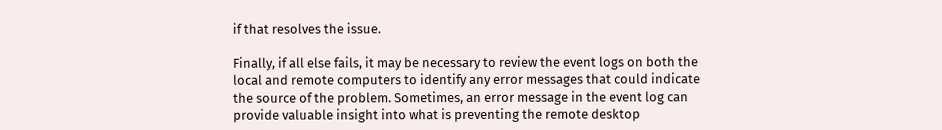if that resolves the issue.

Finally, if all else fails, it may be necessary to review the event logs on both the local and remote computers to identify any error messages that could indicate the source of the problem. Sometimes, an error message in the event log can provide valuable insight into what is preventing the remote desktop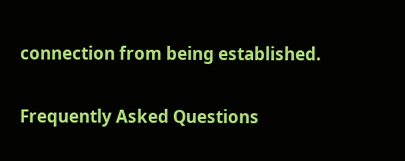connection from being established.

Frequently Asked Questions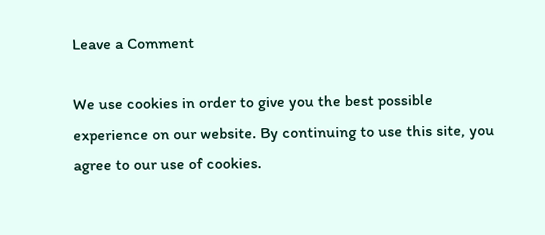Leave a Comment

We use cookies in order to give you the best possible experience on our website. By continuing to use this site, you agree to our use of cookies.